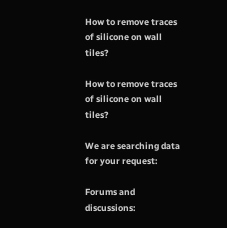How to remove traces of silicone on wall tiles?

How to remove traces of silicone on wall tiles?

We are searching data for your request:

Forums and discussions: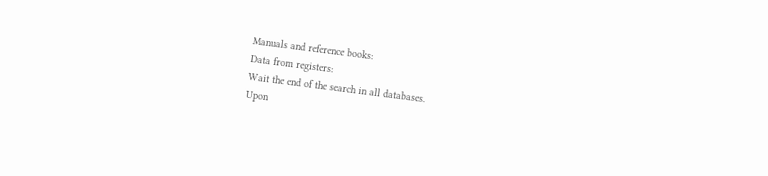Manuals and reference books:
Data from registers:
Wait the end of the search in all databases.
Upon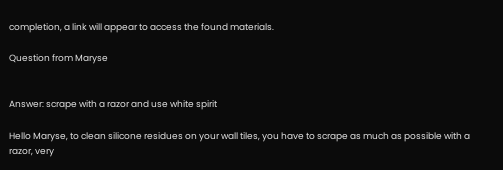completion, a link will appear to access the found materials.

Question from Maryse


Answer: scrape with a razor and use white spirit

Hello Maryse, to clean silicone residues on your wall tiles, you have to scrape as much as possible with a razor, very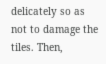delicately so as not to damage the tiles. Then,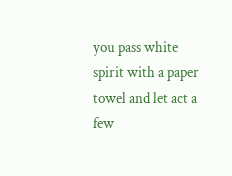you pass white spirit with a paper towel and let act a few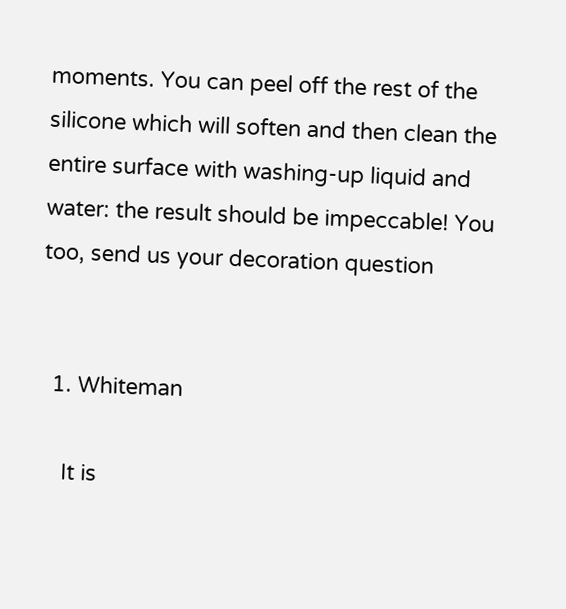moments. You can peel off the rest of the silicone which will soften and then clean the entire surface with washing-up liquid and water: the result should be impeccable! You too, send us your decoration question


  1. Whiteman

    It is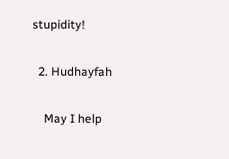stupidity!

  2. Hudhayfah

    May I help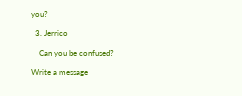you?

  3. Jerrico

    Can you be confused?

Write a message